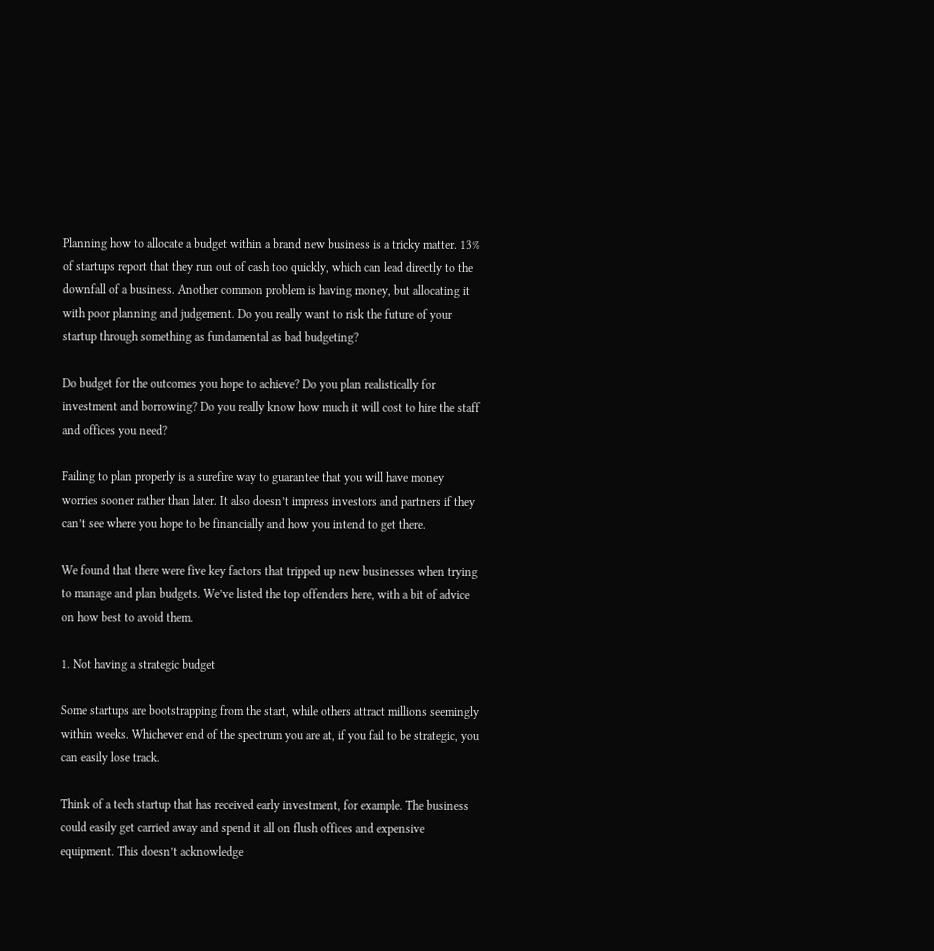Planning how to allocate a budget within a brand new business is a tricky matter. 13% of startups report that they run out of cash too quickly, which can lead directly to the downfall of a business. Another common problem is having money, but allocating it with poor planning and judgement. Do you really want to risk the future of your startup through something as fundamental as bad budgeting?

Do budget for the outcomes you hope to achieve? Do you plan realistically for investment and borrowing? Do you really know how much it will cost to hire the staff and offices you need?

Failing to plan properly is a surefire way to guarantee that you will have money worries sooner rather than later. It also doesn’t impress investors and partners if they can’t see where you hope to be financially and how you intend to get there.

We found that there were five key factors that tripped up new businesses when trying to manage and plan budgets. We’ve listed the top offenders here, with a bit of advice on how best to avoid them.

1. Not having a strategic budget

Some startups are bootstrapping from the start, while others attract millions seemingly within weeks. Whichever end of the spectrum you are at, if you fail to be strategic, you can easily lose track.

Think of a tech startup that has received early investment, for example. The business could easily get carried away and spend it all on flush offices and expensive equipment. This doesn’t acknowledge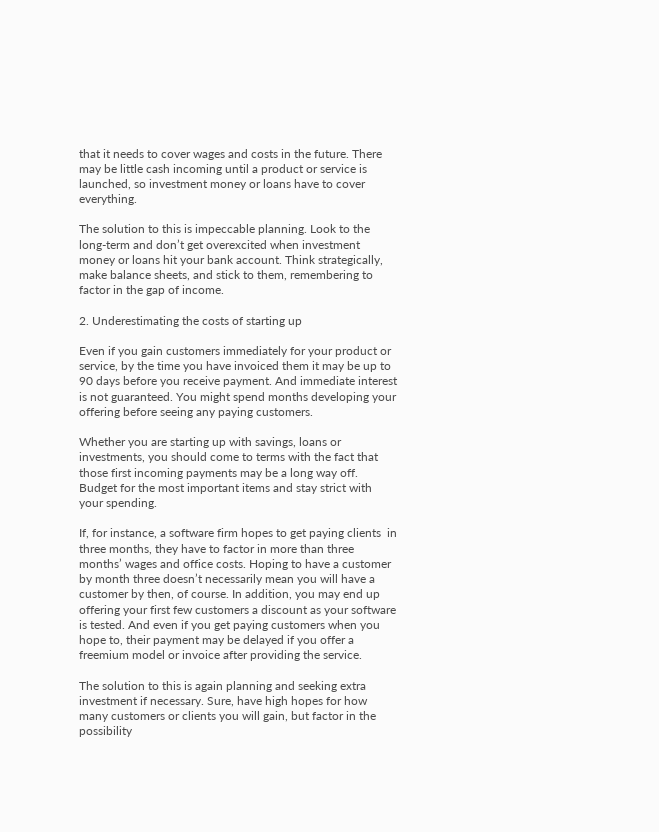that it needs to cover wages and costs in the future. There may be little cash incoming until a product or service is launched, so investment money or loans have to cover everything.

The solution to this is impeccable planning. Look to the long-term and don’t get overexcited when investment money or loans hit your bank account. Think strategically, make balance sheets, and stick to them, remembering to factor in the gap of income.

2. Underestimating the costs of starting up

Even if you gain customers immediately for your product or service, by the time you have invoiced them it may be up to 90 days before you receive payment. And immediate interest is not guaranteed. You might spend months developing your offering before seeing any paying customers.

Whether you are starting up with savings, loans or investments, you should come to terms with the fact that those first incoming payments may be a long way off. Budget for the most important items and stay strict with your spending.

If, for instance, a software firm hopes to get paying clients  in three months, they have to factor in more than three months’ wages and office costs. Hoping to have a customer by month three doesn’t necessarily mean you will have a customer by then, of course. In addition, you may end up offering your first few customers a discount as your software is tested. And even if you get paying customers when you hope to, their payment may be delayed if you offer a freemium model or invoice after providing the service.

The solution to this is again planning and seeking extra investment if necessary. Sure, have high hopes for how many customers or clients you will gain, but factor in the possibility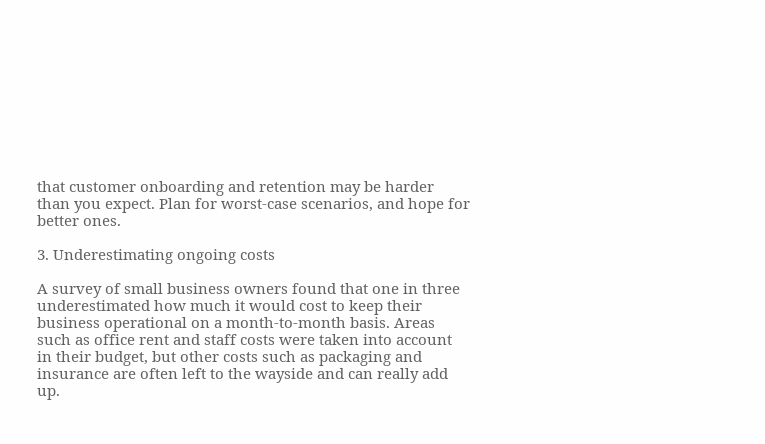that customer onboarding and retention may be harder than you expect. Plan for worst-case scenarios, and hope for better ones.

3. Underestimating ongoing costs

A survey of small business owners found that one in three underestimated how much it would cost to keep their business operational on a month-to-month basis. Areas such as office rent and staff costs were taken into account in their budget, but other costs such as packaging and insurance are often left to the wayside and can really add up.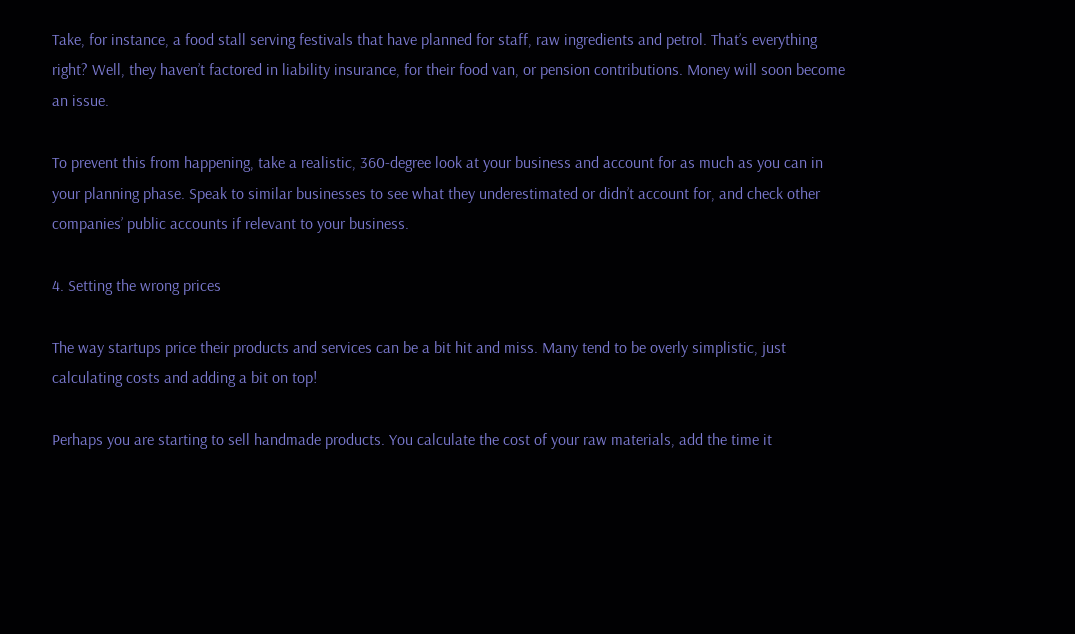Take, for instance, a food stall serving festivals that have planned for staff, raw ingredients and petrol. That’s everything right? Well, they haven’t factored in liability insurance, for their food van, or pension contributions. Money will soon become an issue.

To prevent this from happening, take a realistic, 360-degree look at your business and account for as much as you can in your planning phase. Speak to similar businesses to see what they underestimated or didn’t account for, and check other companies’ public accounts if relevant to your business.

4. Setting the wrong prices

The way startups price their products and services can be a bit hit and miss. Many tend to be overly simplistic, just calculating costs and adding a bit on top!

Perhaps you are starting to sell handmade products. You calculate the cost of your raw materials, add the time it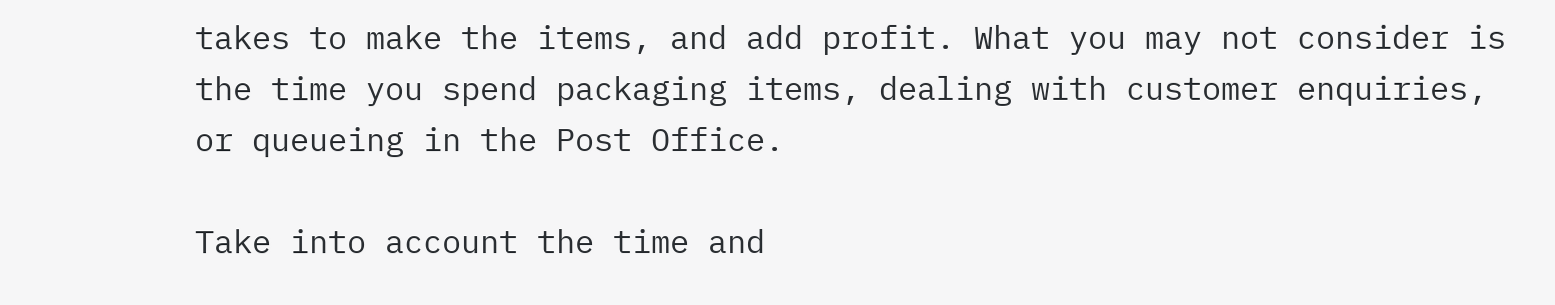takes to make the items, and add profit. What you may not consider is the time you spend packaging items, dealing with customer enquiries, or queueing in the Post Office.

Take into account the time and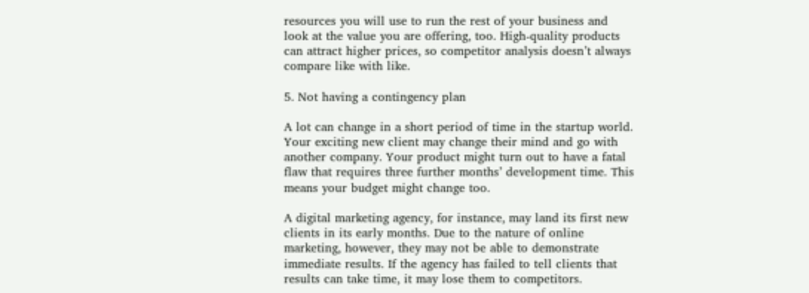resources you will use to run the rest of your business and look at the value you are offering, too. High-quality products can attract higher prices, so competitor analysis doesn’t always compare like with like.

5. Not having a contingency plan

A lot can change in a short period of time in the startup world. Your exciting new client may change their mind and go with another company. Your product might turn out to have a fatal flaw that requires three further months’ development time. This means your budget might change too.

A digital marketing agency, for instance, may land its first new clients in its early months. Due to the nature of online marketing, however, they may not be able to demonstrate immediate results. If the agency has failed to tell clients that results can take time, it may lose them to competitors.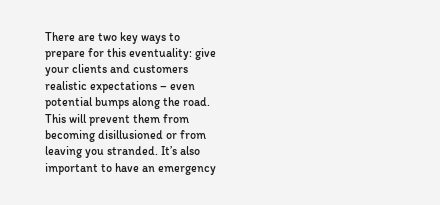There are two key ways to prepare for this eventuality: give your clients and customers realistic expectations – even potential bumps along the road. This will prevent them from becoming disillusioned or from leaving you stranded. It’s also important to have an emergency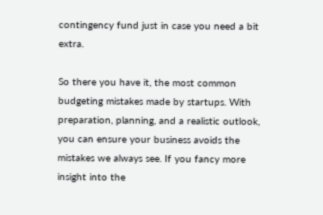contingency fund just in case you need a bit extra.

So there you have it, the most common budgeting mistakes made by startups. With preparation, planning, and a realistic outlook, you can ensure your business avoids the mistakes we always see. If you fancy more insight into the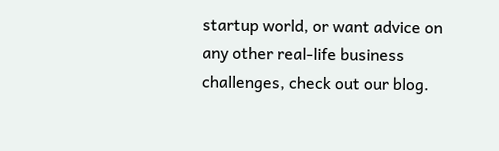startup world, or want advice on any other real-life business challenges, check out our blog.